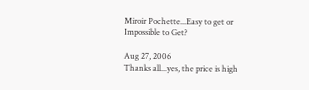Miroir Pochette...Easy to get or Impossible to Get?

Aug 27, 2006
Thanks all...yes, the price is high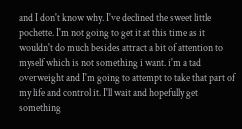and I don't know why. I've declined the sweet little pochette. I'm not going to get it at this time as it wouldn't do much besides attract a bit of attention to myself which is not something i want. i'm a tad overweight and I'm going to attempt to take that part of my life and control it. I'll wait and hopefully get something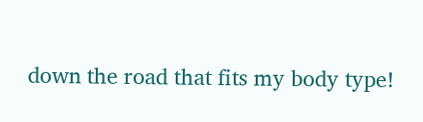down the road that fits my body type!